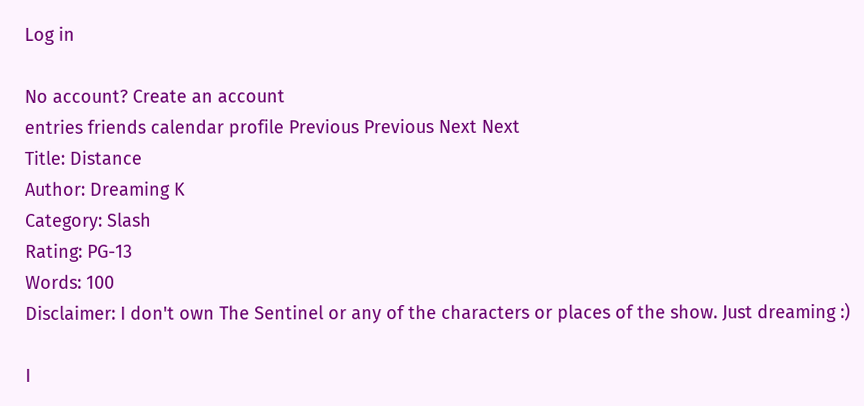Log in

No account? Create an account
entries friends calendar profile Previous Previous Next Next
Title: Distance
Author: Dreaming K
Category: Slash
Rating: PG-13
Words: 100
Disclaimer: I don't own The Sentinel or any of the characters or places of the show. Just dreaming :)

I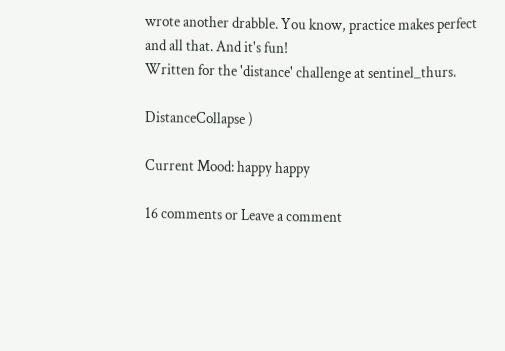wrote another drabble. You know, practice makes perfect and all that. And it's fun!
Written for the 'distance' challenge at sentinel_thurs.

DistanceCollapse )

Current Mood: happy happy

16 comments or Leave a comment